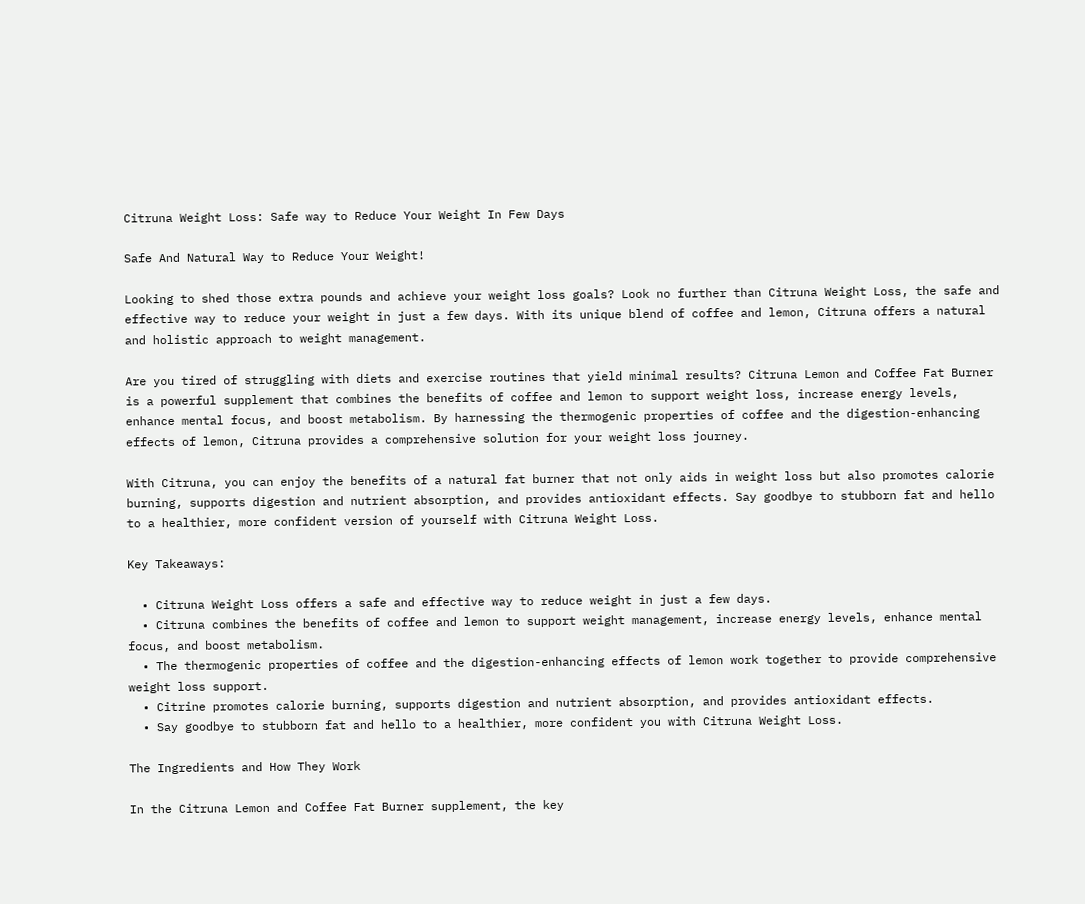Citruna Weight Loss: Safe way to Reduce Your Weight In Few Days

Safe And Natural Way to Reduce Your Weight!

Looking to shed those extra pounds and achieve your weight loss goals? Look no further than Citruna Weight Loss, the safe and effective way to reduce your weight in just a few days. With its unique blend of coffee and lemon, Citruna offers a natural and holistic approach to weight management.

Are you tired of struggling with diets and exercise routines that yield minimal results? Citruna Lemon and Coffee Fat Burner is a powerful supplement that combines the benefits of coffee and lemon to support weight loss, increase energy levels, enhance mental focus, and boost metabolism. By harnessing the thermogenic properties of coffee and the digestion-enhancing effects of lemon, Citruna provides a comprehensive solution for your weight loss journey.

With Citruna, you can enjoy the benefits of a natural fat burner that not only aids in weight loss but also promotes calorie burning, supports digestion and nutrient absorption, and provides antioxidant effects. Say goodbye to stubborn fat and hello to a healthier, more confident version of yourself with Citruna Weight Loss.

Key Takeaways:

  • Citruna Weight Loss offers a safe and effective way to reduce weight in just a few days.
  • Citruna combines the benefits of coffee and lemon to support weight management, increase energy levels, enhance mental focus, and boost metabolism.
  • The thermogenic properties of coffee and the digestion-enhancing effects of lemon work together to provide comprehensive weight loss support.
  • Citrine promotes calorie burning, supports digestion and nutrient absorption, and provides antioxidant effects.
  • Say goodbye to stubborn fat and hello to a healthier, more confident you with Citruna Weight Loss.

The Ingredients and How They Work

In the Citruna Lemon and Coffee Fat Burner supplement, the key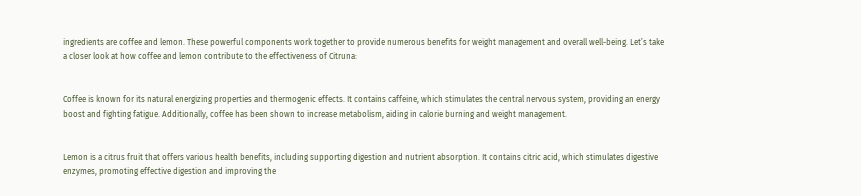ingredients are coffee and lemon. These powerful components work together to provide numerous benefits for weight management and overall well-being. Let’s take a closer look at how coffee and lemon contribute to the effectiveness of Citruna:


Coffee is known for its natural energizing properties and thermogenic effects. It contains caffeine, which stimulates the central nervous system, providing an energy boost and fighting fatigue. Additionally, coffee has been shown to increase metabolism, aiding in calorie burning and weight management.


Lemon is a citrus fruit that offers various health benefits, including supporting digestion and nutrient absorption. It contains citric acid, which stimulates digestive enzymes, promoting effective digestion and improving the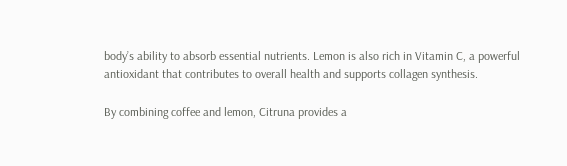body’s ability to absorb essential nutrients. Lemon is also rich in Vitamin C, a powerful antioxidant that contributes to overall health and supports collagen synthesis.

By combining coffee and lemon, Citruna provides a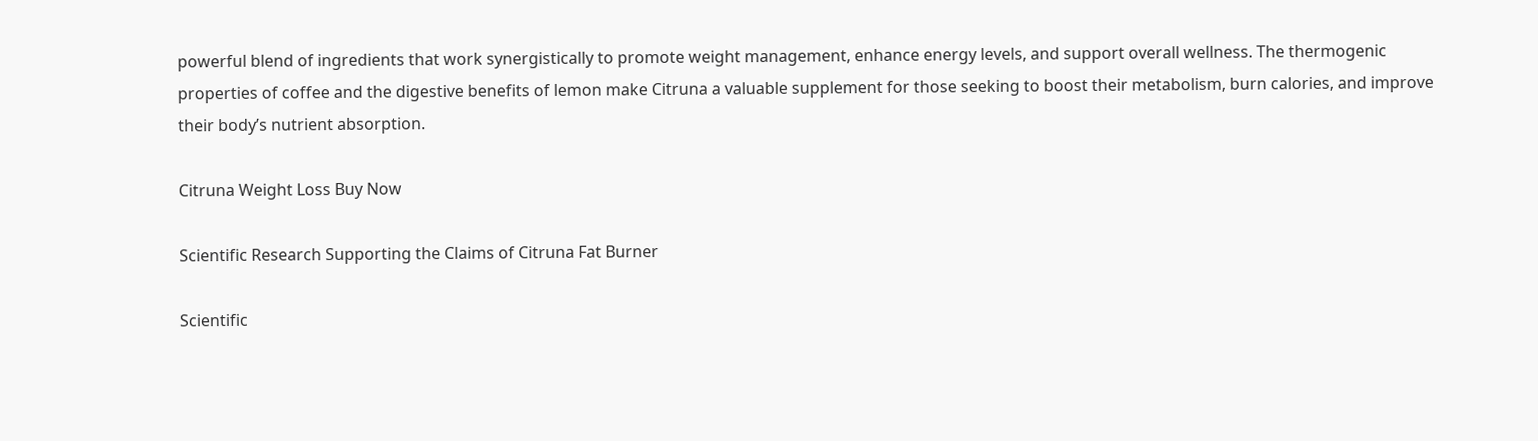powerful blend of ingredients that work synergistically to promote weight management, enhance energy levels, and support overall wellness. The thermogenic properties of coffee and the digestive benefits of lemon make Citruna a valuable supplement for those seeking to boost their metabolism, burn calories, and improve their body’s nutrient absorption.

Citruna Weight Loss Buy Now

Scientific Research Supporting the Claims of Citruna Fat Burner

Scientific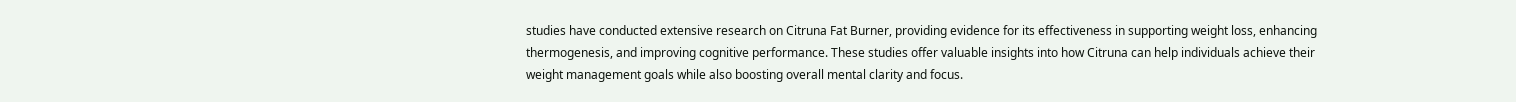studies have conducted extensive research on Citruna Fat Burner, providing evidence for its effectiveness in supporting weight loss, enhancing thermogenesis, and improving cognitive performance. These studies offer valuable insights into how Citruna can help individuals achieve their weight management goals while also boosting overall mental clarity and focus.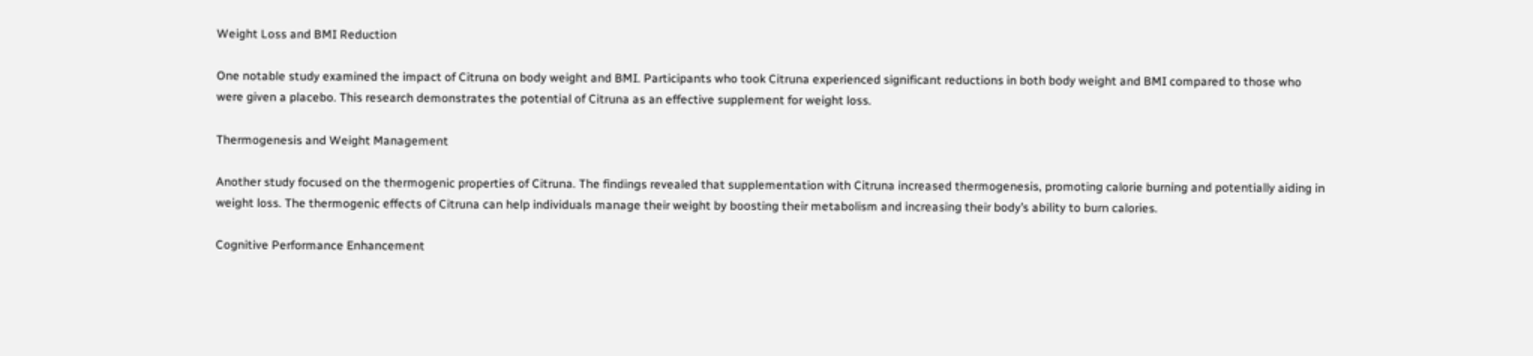Weight Loss and BMI Reduction

One notable study examined the impact of Citruna on body weight and BMI. Participants who took Citruna experienced significant reductions in both body weight and BMI compared to those who were given a placebo. This research demonstrates the potential of Citruna as an effective supplement for weight loss.

Thermogenesis and Weight Management

Another study focused on the thermogenic properties of Citruna. The findings revealed that supplementation with Citruna increased thermogenesis, promoting calorie burning and potentially aiding in weight loss. The thermogenic effects of Citruna can help individuals manage their weight by boosting their metabolism and increasing their body’s ability to burn calories.

Cognitive Performance Enhancement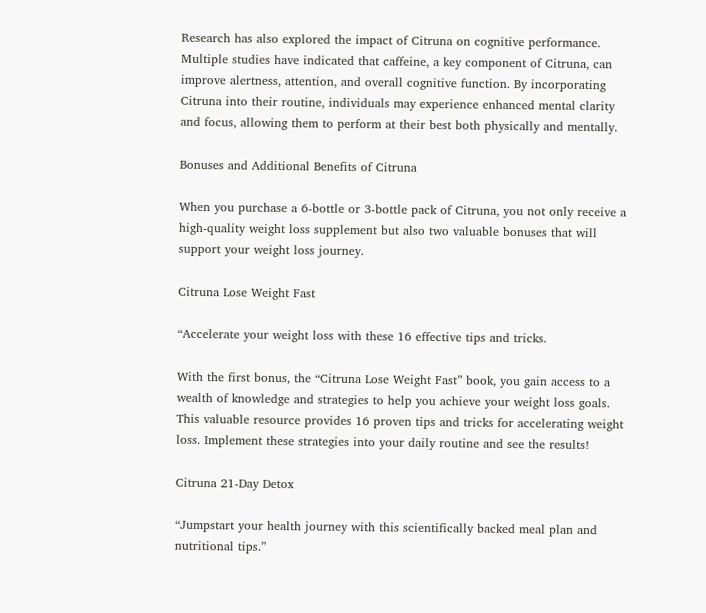Research has also explored the impact of Citruna on cognitive performance. Multiple studies have indicated that caffeine, a key component of Citruna, can improve alertness, attention, and overall cognitive function. By incorporating Citruna into their routine, individuals may experience enhanced mental clarity and focus, allowing them to perform at their best both physically and mentally.

Bonuses and Additional Benefits of Citruna

When you purchase a 6-bottle or 3-bottle pack of Citruna, you not only receive a high-quality weight loss supplement but also two valuable bonuses that will support your weight loss journey.

Citruna Lose Weight Fast

“Accelerate your weight loss with these 16 effective tips and tricks.

With the first bonus, the “Citruna Lose Weight Fast” book, you gain access to a wealth of knowledge and strategies to help you achieve your weight loss goals. This valuable resource provides 16 proven tips and tricks for accelerating weight loss. Implement these strategies into your daily routine and see the results!

Citruna 21-Day Detox

“Jumpstart your health journey with this scientifically backed meal plan and nutritional tips.”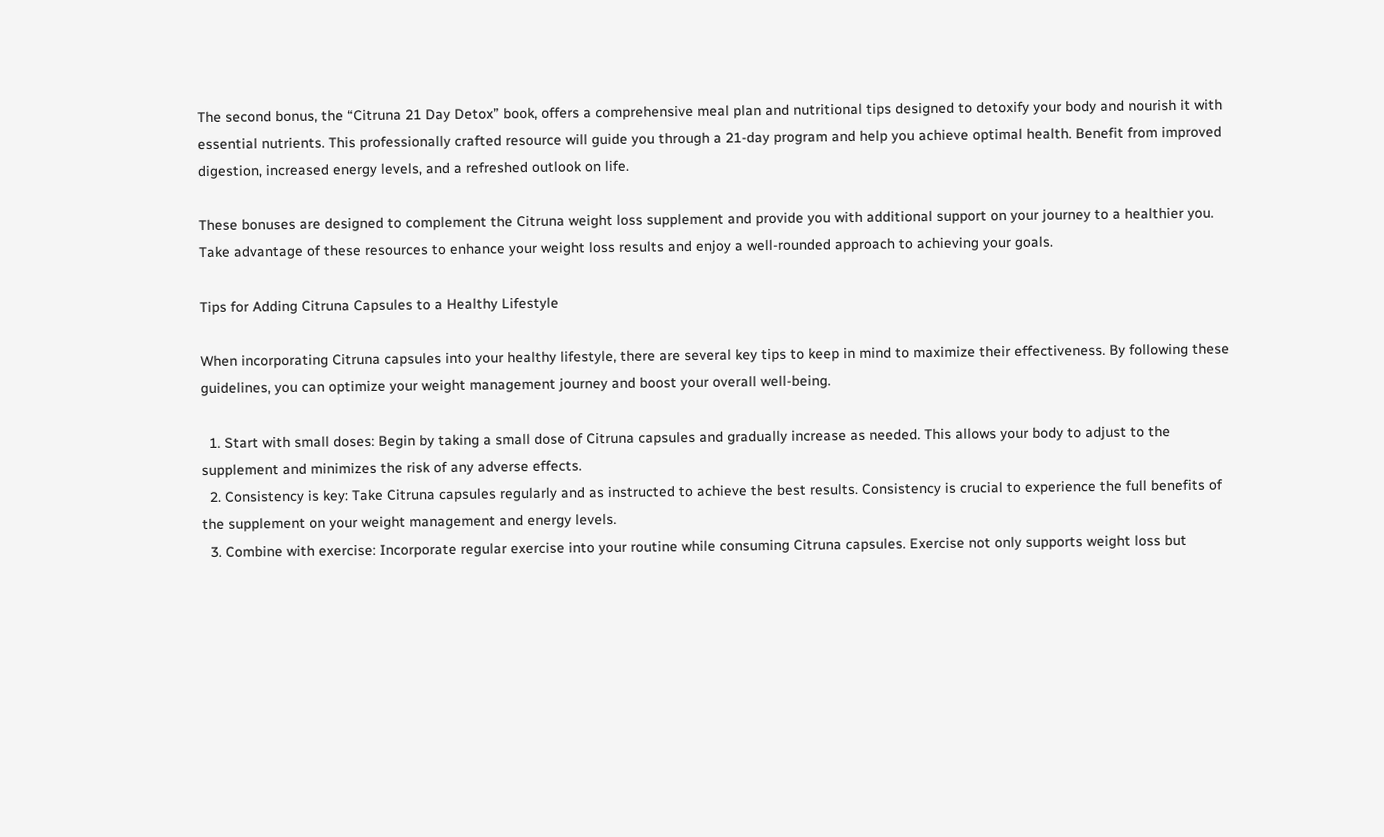The second bonus, the “Citruna 21 Day Detox” book, offers a comprehensive meal plan and nutritional tips designed to detoxify your body and nourish it with essential nutrients. This professionally crafted resource will guide you through a 21-day program and help you achieve optimal health. Benefit from improved digestion, increased energy levels, and a refreshed outlook on life.

These bonuses are designed to complement the Citruna weight loss supplement and provide you with additional support on your journey to a healthier you. Take advantage of these resources to enhance your weight loss results and enjoy a well-rounded approach to achieving your goals.

Tips for Adding Citruna Capsules to a Healthy Lifestyle

When incorporating Citruna capsules into your healthy lifestyle, there are several key tips to keep in mind to maximize their effectiveness. By following these guidelines, you can optimize your weight management journey and boost your overall well-being.

  1. Start with small doses: Begin by taking a small dose of Citruna capsules and gradually increase as needed. This allows your body to adjust to the supplement and minimizes the risk of any adverse effects.
  2. Consistency is key: Take Citruna capsules regularly and as instructed to achieve the best results. Consistency is crucial to experience the full benefits of the supplement on your weight management and energy levels.
  3. Combine with exercise: Incorporate regular exercise into your routine while consuming Citruna capsules. Exercise not only supports weight loss but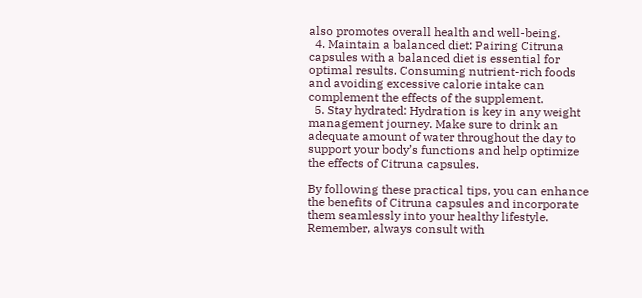also promotes overall health and well-being.
  4. Maintain a balanced diet: Pairing Citruna capsules with a balanced diet is essential for optimal results. Consuming nutrient-rich foods and avoiding excessive calorie intake can complement the effects of the supplement.
  5. Stay hydrated: Hydration is key in any weight management journey. Make sure to drink an adequate amount of water throughout the day to support your body’s functions and help optimize the effects of Citruna capsules.

By following these practical tips, you can enhance the benefits of Citruna capsules and incorporate them seamlessly into your healthy lifestyle. Remember, always consult with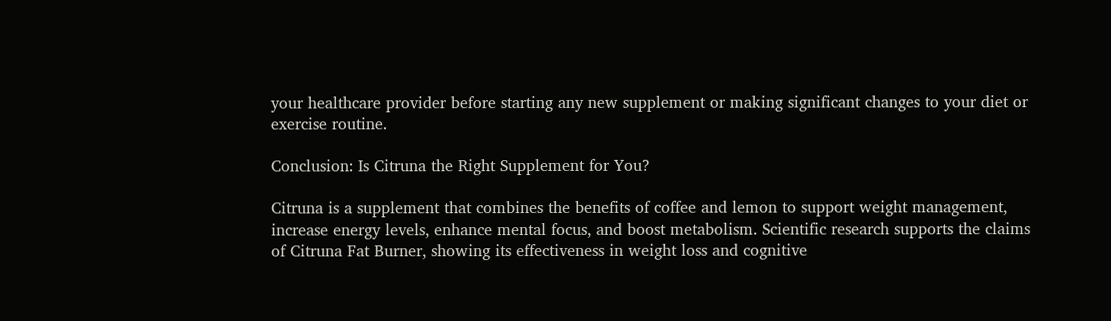your healthcare provider before starting any new supplement or making significant changes to your diet or exercise routine.

Conclusion: Is Citruna the Right Supplement for You?

Citruna is a supplement that combines the benefits of coffee and lemon to support weight management, increase energy levels, enhance mental focus, and boost metabolism. Scientific research supports the claims of Citruna Fat Burner, showing its effectiveness in weight loss and cognitive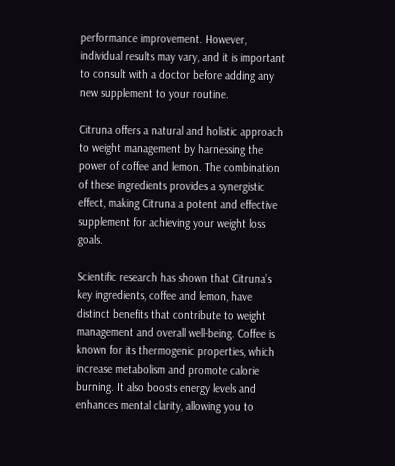performance improvement. However, individual results may vary, and it is important to consult with a doctor before adding any new supplement to your routine.

Citruna offers a natural and holistic approach to weight management by harnessing the power of coffee and lemon. The combination of these ingredients provides a synergistic effect, making Citruna a potent and effective supplement for achieving your weight loss goals.

Scientific research has shown that Citruna’s key ingredients, coffee and lemon, have distinct benefits that contribute to weight management and overall well-being. Coffee is known for its thermogenic properties, which increase metabolism and promote calorie burning. It also boosts energy levels and enhances mental clarity, allowing you to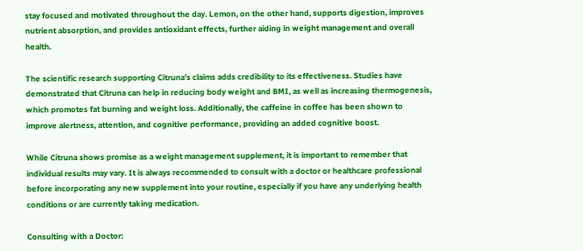stay focused and motivated throughout the day. Lemon, on the other hand, supports digestion, improves nutrient absorption, and provides antioxidant effects, further aiding in weight management and overall health.

The scientific research supporting Citruna’s claims adds credibility to its effectiveness. Studies have demonstrated that Citruna can help in reducing body weight and BMI, as well as increasing thermogenesis, which promotes fat burning and weight loss. Additionally, the caffeine in coffee has been shown to improve alertness, attention, and cognitive performance, providing an added cognitive boost.

While Citruna shows promise as a weight management supplement, it is important to remember that individual results may vary. It is always recommended to consult with a doctor or healthcare professional before incorporating any new supplement into your routine, especially if you have any underlying health conditions or are currently taking medication.

Consulting with a Doctor: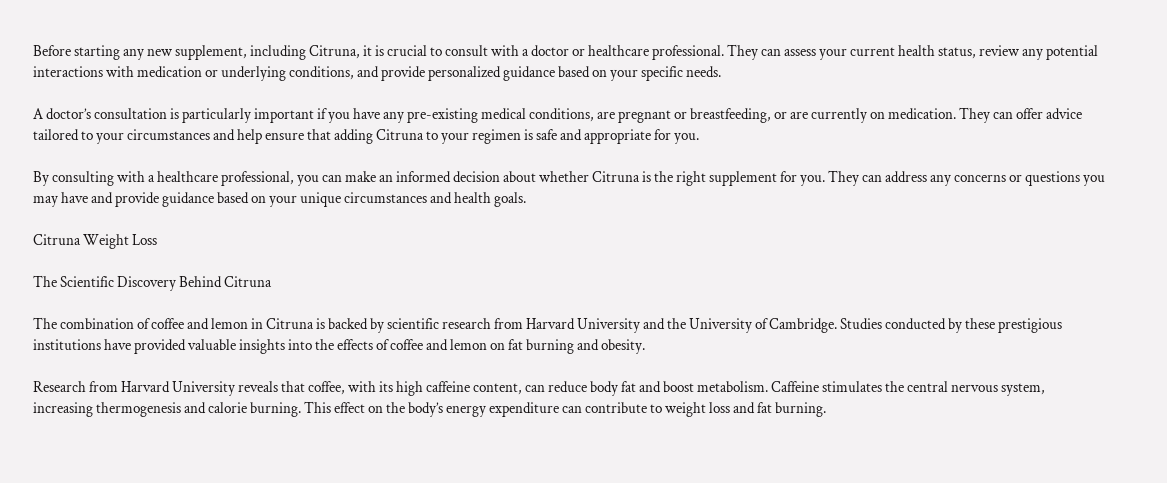Before starting any new supplement, including Citruna, it is crucial to consult with a doctor or healthcare professional. They can assess your current health status, review any potential interactions with medication or underlying conditions, and provide personalized guidance based on your specific needs.

A doctor’s consultation is particularly important if you have any pre-existing medical conditions, are pregnant or breastfeeding, or are currently on medication. They can offer advice tailored to your circumstances and help ensure that adding Citruna to your regimen is safe and appropriate for you.

By consulting with a healthcare professional, you can make an informed decision about whether Citruna is the right supplement for you. They can address any concerns or questions you may have and provide guidance based on your unique circumstances and health goals.

Citruna Weight Loss

The Scientific Discovery Behind Citruna

The combination of coffee and lemon in Citruna is backed by scientific research from Harvard University and the University of Cambridge. Studies conducted by these prestigious institutions have provided valuable insights into the effects of coffee and lemon on fat burning and obesity.

Research from Harvard University reveals that coffee, with its high caffeine content, can reduce body fat and boost metabolism. Caffeine stimulates the central nervous system, increasing thermogenesis and calorie burning. This effect on the body’s energy expenditure can contribute to weight loss and fat burning.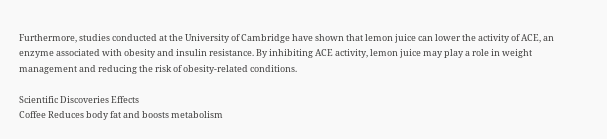Furthermore, studies conducted at the University of Cambridge have shown that lemon juice can lower the activity of ACE, an enzyme associated with obesity and insulin resistance. By inhibiting ACE activity, lemon juice may play a role in weight management and reducing the risk of obesity-related conditions.

Scientific Discoveries Effects
Coffee Reduces body fat and boosts metabolism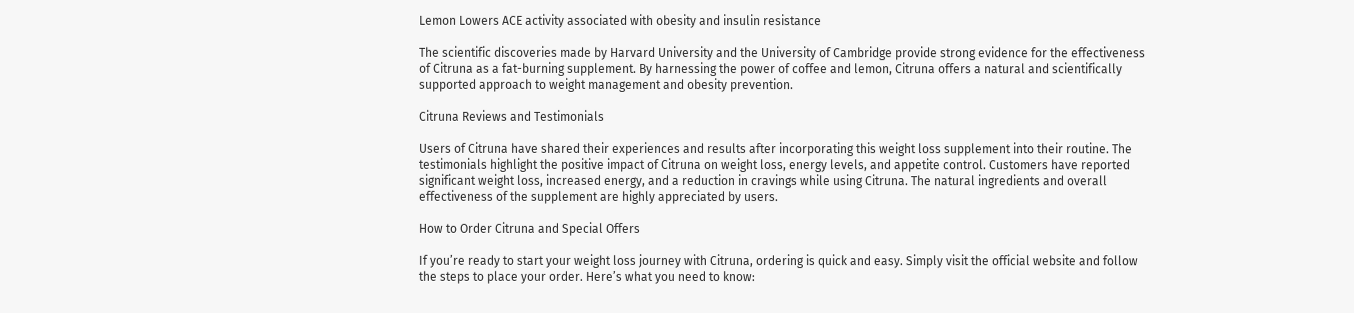Lemon Lowers ACE activity associated with obesity and insulin resistance

The scientific discoveries made by Harvard University and the University of Cambridge provide strong evidence for the effectiveness of Citruna as a fat-burning supplement. By harnessing the power of coffee and lemon, Citruna offers a natural and scientifically supported approach to weight management and obesity prevention.

Citruna Reviews and Testimonials

Users of Citruna have shared their experiences and results after incorporating this weight loss supplement into their routine. The testimonials highlight the positive impact of Citruna on weight loss, energy levels, and appetite control. Customers have reported significant weight loss, increased energy, and a reduction in cravings while using Citruna. The natural ingredients and overall effectiveness of the supplement are highly appreciated by users.

How to Order Citruna and Special Offers

If you’re ready to start your weight loss journey with Citruna, ordering is quick and easy. Simply visit the official website and follow the steps to place your order. Here’s what you need to know: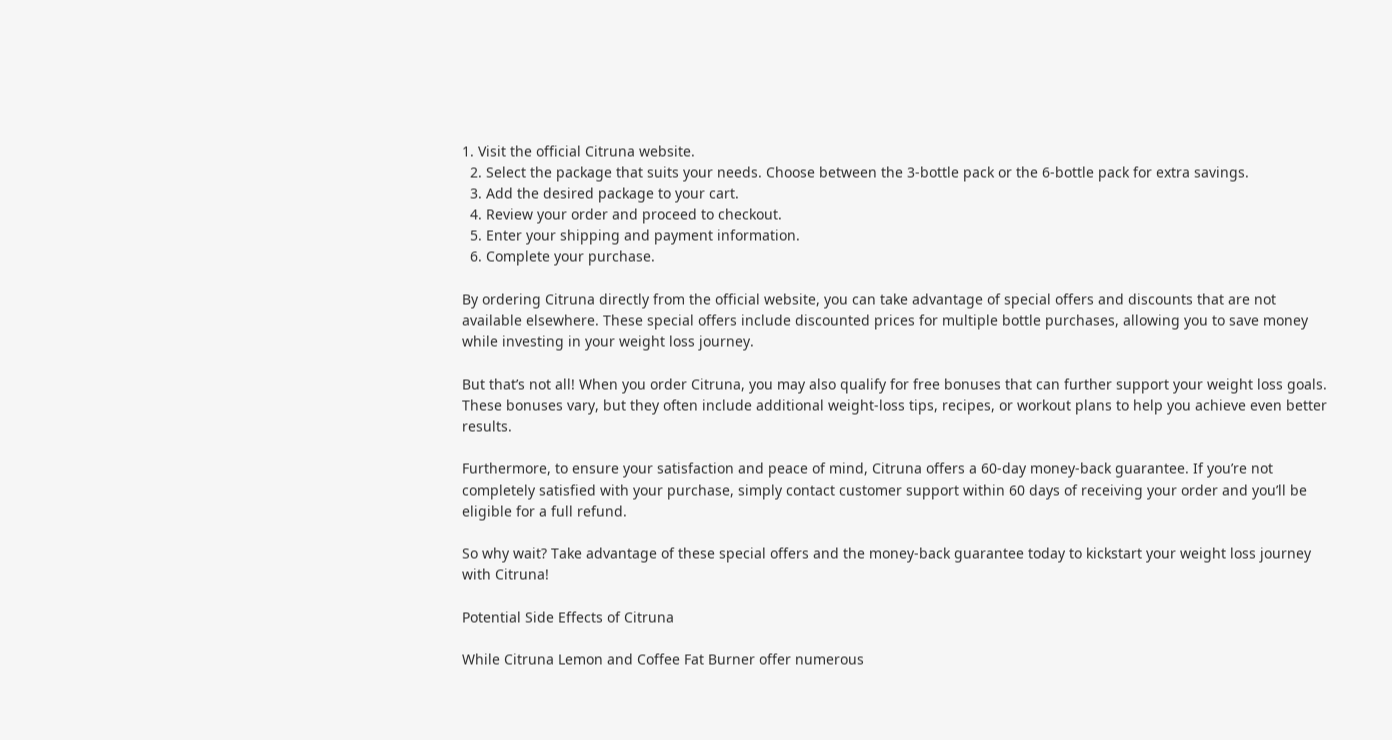1. Visit the official Citruna website.
  2. Select the package that suits your needs. Choose between the 3-bottle pack or the 6-bottle pack for extra savings.
  3. Add the desired package to your cart.
  4. Review your order and proceed to checkout.
  5. Enter your shipping and payment information.
  6. Complete your purchase.

By ordering Citruna directly from the official website, you can take advantage of special offers and discounts that are not available elsewhere. These special offers include discounted prices for multiple bottle purchases, allowing you to save money while investing in your weight loss journey.

But that’s not all! When you order Citruna, you may also qualify for free bonuses that can further support your weight loss goals. These bonuses vary, but they often include additional weight-loss tips, recipes, or workout plans to help you achieve even better results.

Furthermore, to ensure your satisfaction and peace of mind, Citruna offers a 60-day money-back guarantee. If you’re not completely satisfied with your purchase, simply contact customer support within 60 days of receiving your order and you’ll be eligible for a full refund.

So why wait? Take advantage of these special offers and the money-back guarantee today to kickstart your weight loss journey with Citruna!

Potential Side Effects of Citruna

While Citruna Lemon and Coffee Fat Burner offer numerous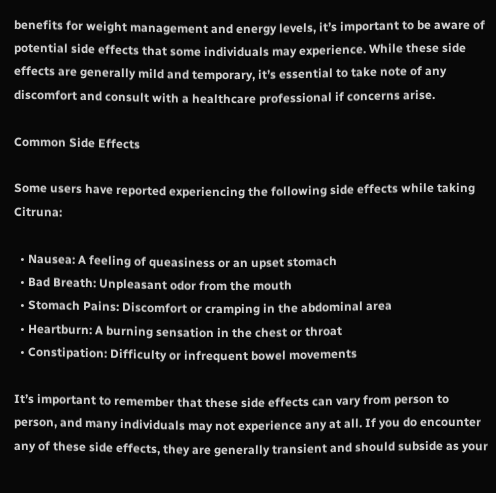benefits for weight management and energy levels, it’s important to be aware of potential side effects that some individuals may experience. While these side effects are generally mild and temporary, it’s essential to take note of any discomfort and consult with a healthcare professional if concerns arise.

Common Side Effects

Some users have reported experiencing the following side effects while taking Citruna:

  • Nausea: A feeling of queasiness or an upset stomach
  • Bad Breath: Unpleasant odor from the mouth
  • Stomach Pains: Discomfort or cramping in the abdominal area
  • Heartburn: A burning sensation in the chest or throat
  • Constipation: Difficulty or infrequent bowel movements

It’s important to remember that these side effects can vary from person to person, and many individuals may not experience any at all. If you do encounter any of these side effects, they are generally transient and should subside as your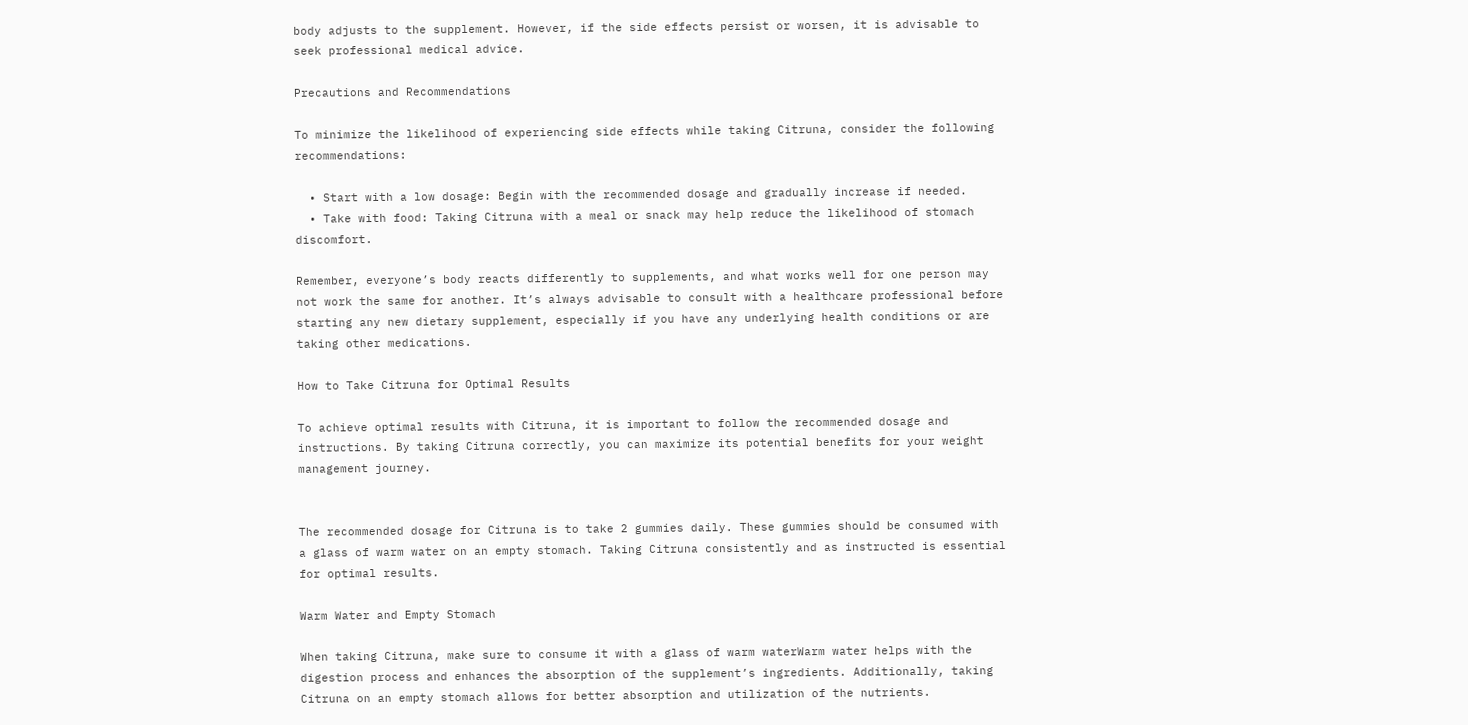body adjusts to the supplement. However, if the side effects persist or worsen, it is advisable to seek professional medical advice.

Precautions and Recommendations

To minimize the likelihood of experiencing side effects while taking Citruna, consider the following recommendations:

  • Start with a low dosage: Begin with the recommended dosage and gradually increase if needed.
  • Take with food: Taking Citruna with a meal or snack may help reduce the likelihood of stomach discomfort.

Remember, everyone’s body reacts differently to supplements, and what works well for one person may not work the same for another. It’s always advisable to consult with a healthcare professional before starting any new dietary supplement, especially if you have any underlying health conditions or are taking other medications.

How to Take Citruna for Optimal Results

To achieve optimal results with Citruna, it is important to follow the recommended dosage and instructions. By taking Citruna correctly, you can maximize its potential benefits for your weight management journey.


The recommended dosage for Citruna is to take 2 gummies daily. These gummies should be consumed with a glass of warm water on an empty stomach. Taking Citruna consistently and as instructed is essential for optimal results.

Warm Water and Empty Stomach

When taking Citruna, make sure to consume it with a glass of warm waterWarm water helps with the digestion process and enhances the absorption of the supplement’s ingredients. Additionally, taking Citruna on an empty stomach allows for better absorption and utilization of the nutrients.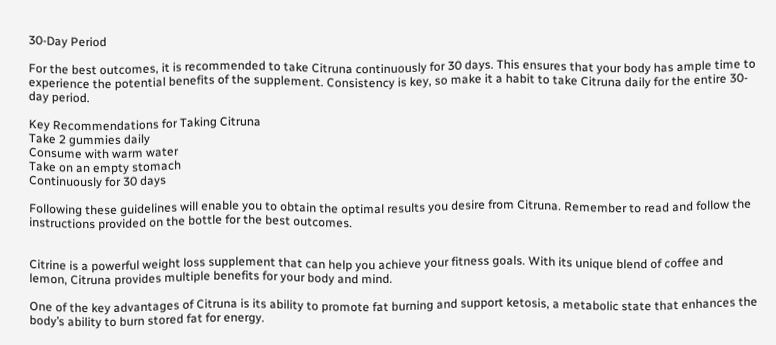30-Day Period

For the best outcomes, it is recommended to take Citruna continuously for 30 days. This ensures that your body has ample time to experience the potential benefits of the supplement. Consistency is key, so make it a habit to take Citruna daily for the entire 30-day period.

Key Recommendations for Taking Citruna
Take 2 gummies daily
Consume with warm water
Take on an empty stomach
Continuously for 30 days

Following these guidelines will enable you to obtain the optimal results you desire from Citruna. Remember to read and follow the instructions provided on the bottle for the best outcomes.


Citrine is a powerful weight loss supplement that can help you achieve your fitness goals. With its unique blend of coffee and lemon, Citruna provides multiple benefits for your body and mind.

One of the key advantages of Citruna is its ability to promote fat burning and support ketosis, a metabolic state that enhances the body’s ability to burn stored fat for energy.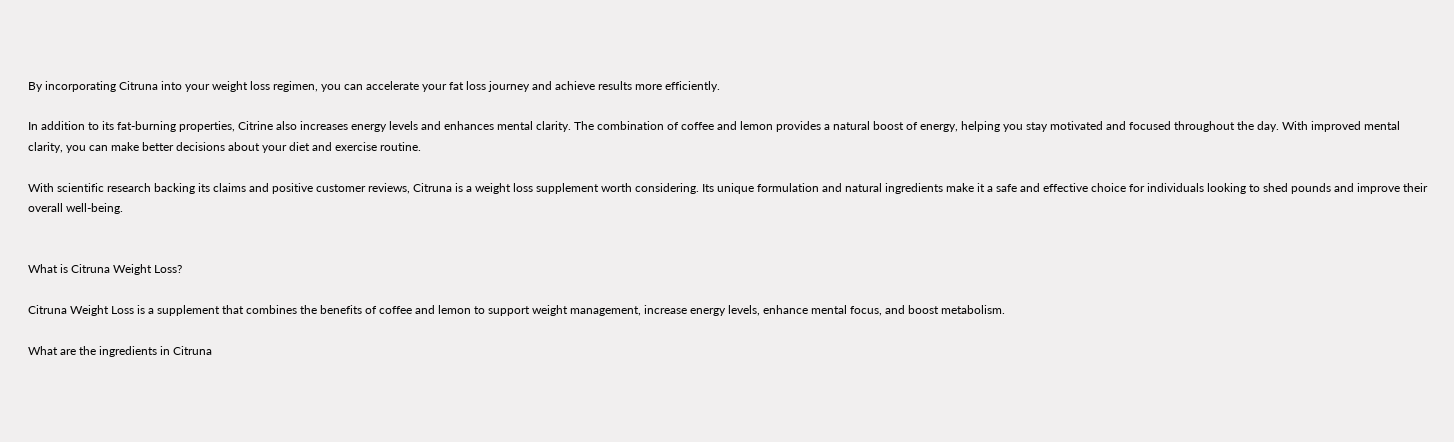By incorporating Citruna into your weight loss regimen, you can accelerate your fat loss journey and achieve results more efficiently.

In addition to its fat-burning properties, Citrine also increases energy levels and enhances mental clarity. The combination of coffee and lemon provides a natural boost of energy, helping you stay motivated and focused throughout the day. With improved mental clarity, you can make better decisions about your diet and exercise routine.

With scientific research backing its claims and positive customer reviews, Citruna is a weight loss supplement worth considering. Its unique formulation and natural ingredients make it a safe and effective choice for individuals looking to shed pounds and improve their overall well-being.


What is Citruna Weight Loss?

Citruna Weight Loss is a supplement that combines the benefits of coffee and lemon to support weight management, increase energy levels, enhance mental focus, and boost metabolism.

What are the ingredients in Citruna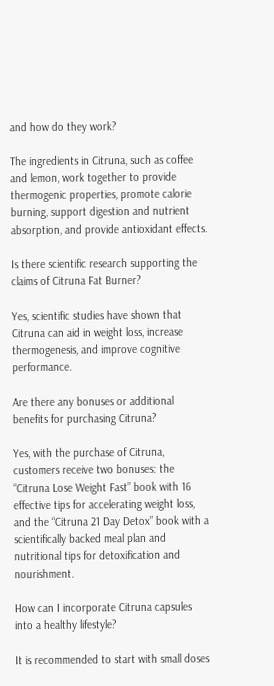and how do they work?

The ingredients in Citruna, such as coffee and lemon, work together to provide thermogenic properties, promote calorie burning, support digestion and nutrient absorption, and provide antioxidant effects.

Is there scientific research supporting the claims of Citruna Fat Burner?

Yes, scientific studies have shown that Citruna can aid in weight loss, increase thermogenesis, and improve cognitive performance.

Are there any bonuses or additional benefits for purchasing Citruna?

Yes, with the purchase of Citruna, customers receive two bonuses: the “Citruna Lose Weight Fast” book with 16 effective tips for accelerating weight loss, and the “Citruna 21 Day Detox” book with a scientifically backed meal plan and nutritional tips for detoxification and nourishment.

How can I incorporate Citruna capsules into a healthy lifestyle?

It is recommended to start with small doses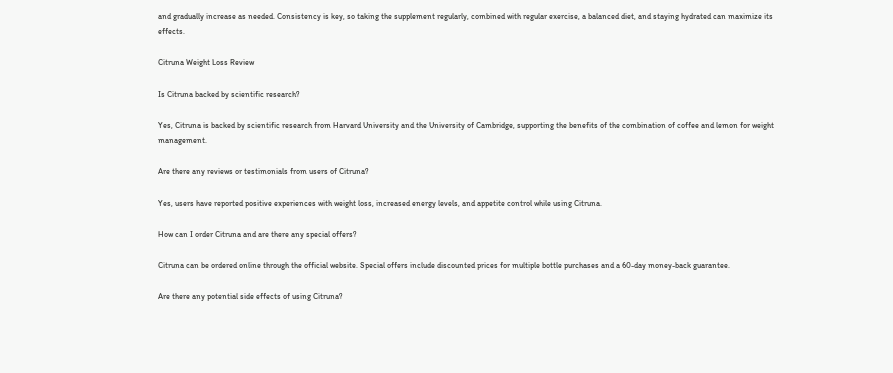and gradually increase as needed. Consistency is key, so taking the supplement regularly, combined with regular exercise, a balanced diet, and staying hydrated can maximize its effects.

Citruna Weight Loss Review

Is Citruna backed by scientific research?

Yes, Citruna is backed by scientific research from Harvard University and the University of Cambridge, supporting the benefits of the combination of coffee and lemon for weight management.

Are there any reviews or testimonials from users of Citruna?

Yes, users have reported positive experiences with weight loss, increased energy levels, and appetite control while using Citruna.

How can I order Citruna and are there any special offers?

Citruna can be ordered online through the official website. Special offers include discounted prices for multiple bottle purchases and a 60-day money-back guarantee.

Are there any potential side effects of using Citruna?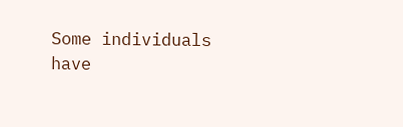Some individuals have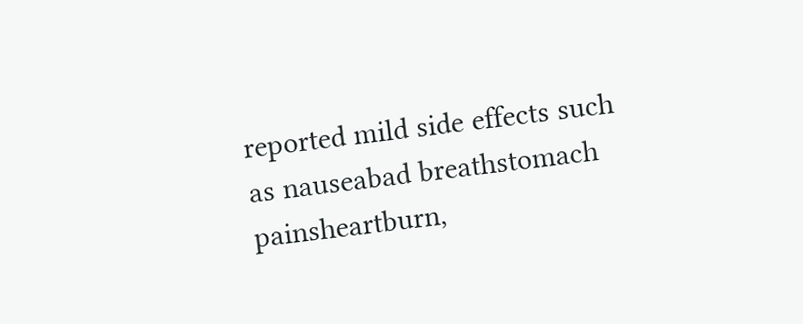reported mild side effects such as nauseabad breathstomach painsheartburn,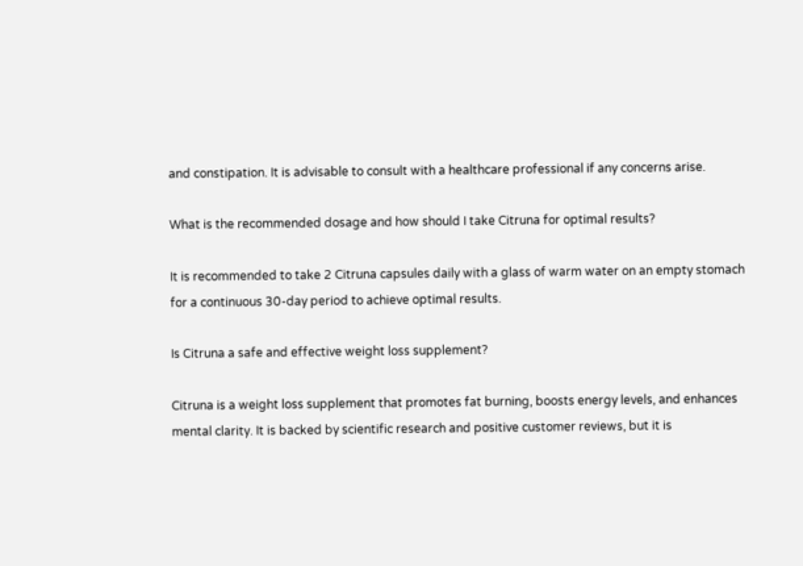and constipation. It is advisable to consult with a healthcare professional if any concerns arise.

What is the recommended dosage and how should I take Citruna for optimal results?

It is recommended to take 2 Citruna capsules daily with a glass of warm water on an empty stomach for a continuous 30-day period to achieve optimal results.

Is Citruna a safe and effective weight loss supplement?

Citruna is a weight loss supplement that promotes fat burning, boosts energy levels, and enhances mental clarity. It is backed by scientific research and positive customer reviews, but it is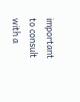important to consult with a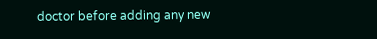doctor before adding any new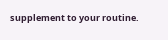supplement to your routine.